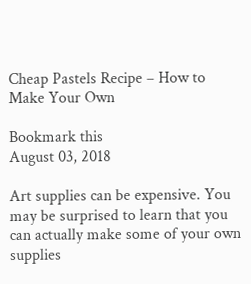Cheap Pastels Recipe – How to Make Your Own

Bookmark this
August 03, 2018

Art supplies can be expensive. You may be surprised to learn that you can actually make some of your own supplies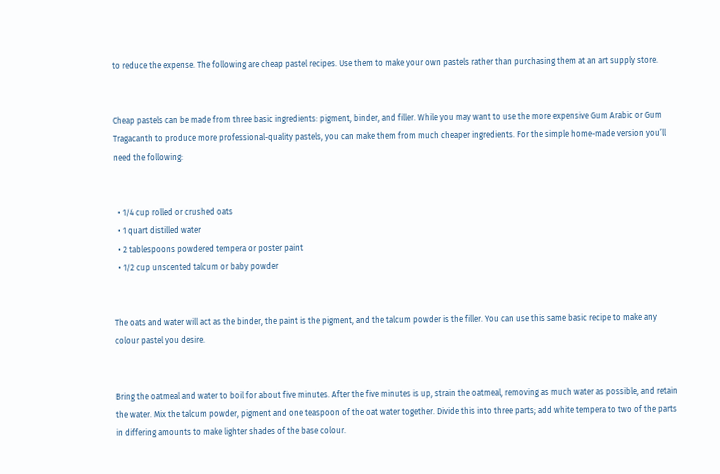to reduce the expense. The following are cheap pastel recipes. Use them to make your own pastels rather than purchasing them at an art supply store.


Cheap pastels can be made from three basic ingredients: pigment, binder, and filler. While you may want to use the more expensive Gum Arabic or Gum Tragacanth to produce more professional-quality pastels, you can make them from much cheaper ingredients. For the simple home-made version you’ll need the following:


  • 1/4 cup rolled or crushed oats
  • 1 quart distilled water
  • 2 tablespoons powdered tempera or poster paint
  • 1/2 cup unscented talcum or baby powder


The oats and water will act as the binder, the paint is the pigment, and the talcum powder is the filler. You can use this same basic recipe to make any colour pastel you desire.


Bring the oatmeal and water to boil for about five minutes. After the five minutes is up, strain the oatmeal, removing as much water as possible, and retain the water. Mix the talcum powder, pigment and one teaspoon of the oat water together. Divide this into three parts; add white tempera to two of the parts in differing amounts to make lighter shades of the base colour.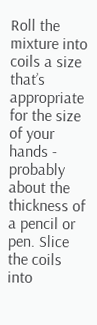Roll the mixture into coils a size that’s appropriate for the size of your hands - probably about the thickness of a pencil or pen. Slice the coils into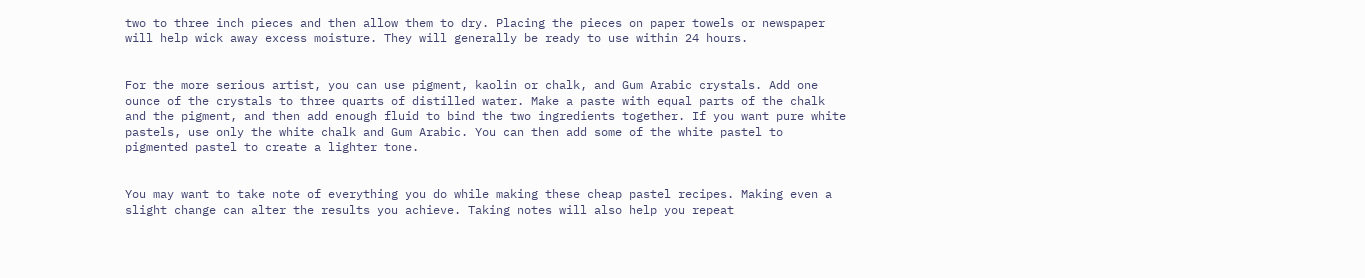two to three inch pieces and then allow them to dry. Placing the pieces on paper towels or newspaper will help wick away excess moisture. They will generally be ready to use within 24 hours.


For the more serious artist, you can use pigment, kaolin or chalk, and Gum Arabic crystals. Add one ounce of the crystals to three quarts of distilled water. Make a paste with equal parts of the chalk and the pigment, and then add enough fluid to bind the two ingredients together. If you want pure white pastels, use only the white chalk and Gum Arabic. You can then add some of the white pastel to pigmented pastel to create a lighter tone.


You may want to take note of everything you do while making these cheap pastel recipes. Making even a slight change can alter the results you achieve. Taking notes will also help you repeat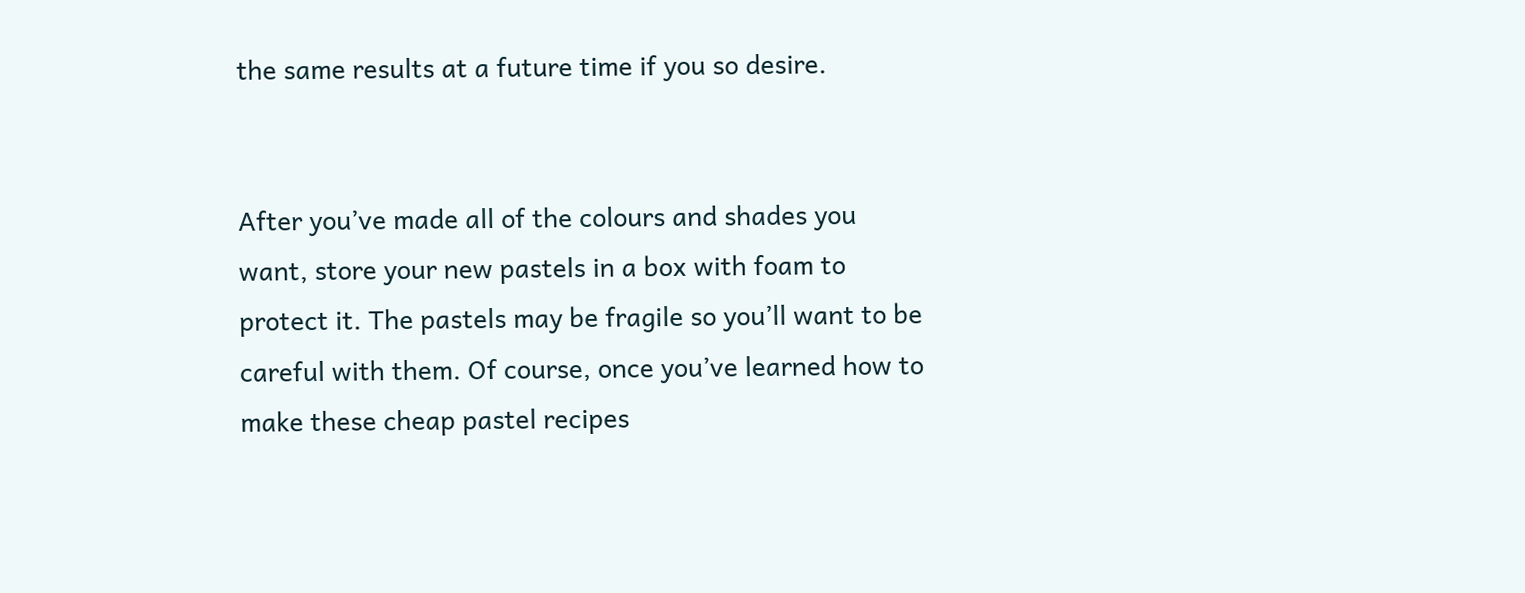the same results at a future time if you so desire.


After you’ve made all of the colours and shades you want, store your new pastels in a box with foam to protect it. The pastels may be fragile so you’ll want to be careful with them. Of course, once you’ve learned how to make these cheap pastel recipes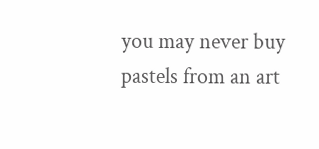you may never buy pastels from an art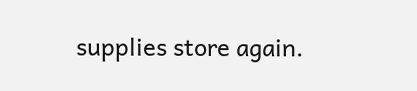supplies store again.